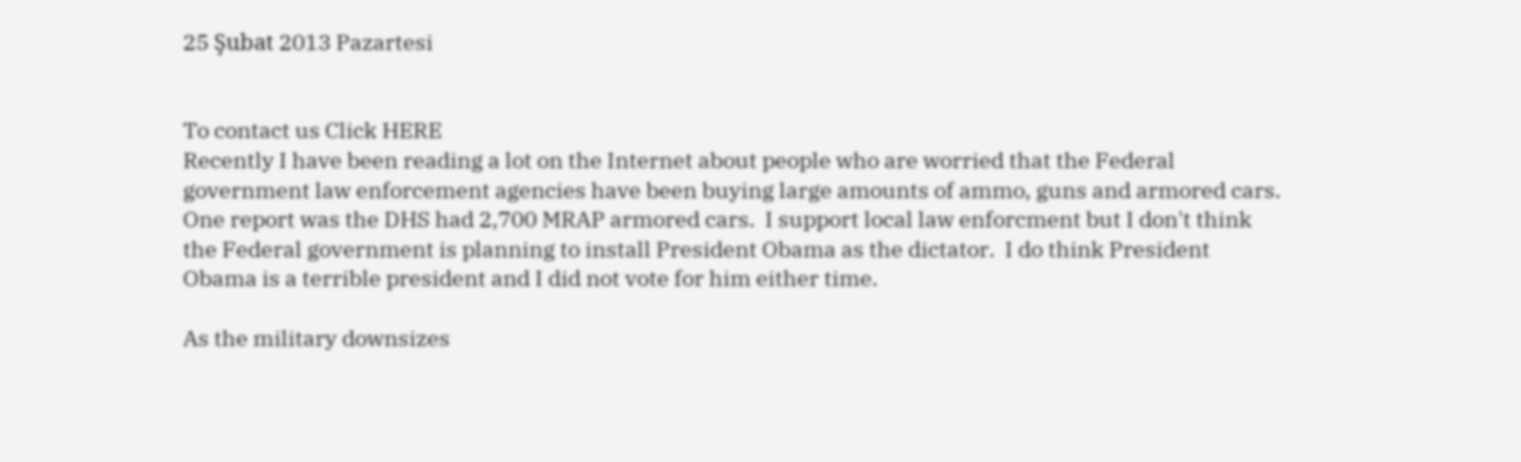25 Şubat 2013 Pazartesi


To contact us Click HERE
Recently I have been reading a lot on the Internet about people who are worried that the Federal government law enforcement agencies have been buying large amounts of ammo, guns and armored cars.  One report was the DHS had 2,700 MRAP armored cars.  I support local law enforcment but I don't think the Federal government is planning to install President Obama as the dictator.  I do think President Obama is a terrible president and I did not vote for him either time.

As the military downsizes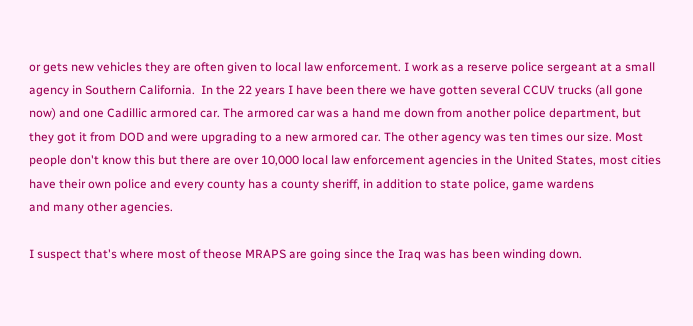or gets new vehicles they are often given to local law enforcement. I work as a reserve police sergeant at a small agency in Southern California.  In the 22 years I have been there we have gotten several CCUV trucks (all gone now) and one Cadillic armored car. The armored car was a hand me down from another police department, but they got it from DOD and were upgrading to a new armored car. The other agency was ten times our size. Most people don't know this but there are over 10,000 local law enforcement agencies in the United States, most cities have their own police and every county has a county sheriff, in addition to state police, game wardens
and many other agencies.

I suspect that's where most of theose MRAPS are going since the Iraq was has been winding down.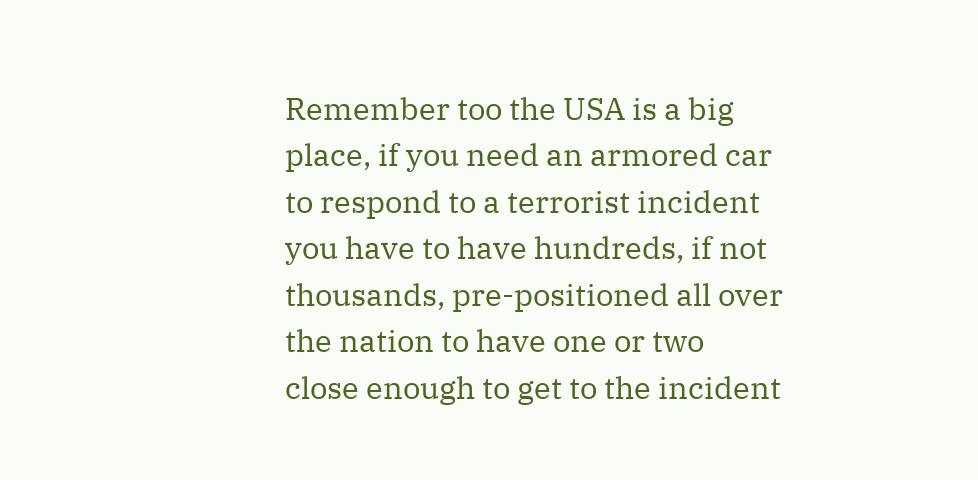Remember too the USA is a big place, if you need an armored car to respond to a terrorist incident you have to have hundreds, if not thousands, pre-positioned all over the nation to have one or two close enough to get to the incident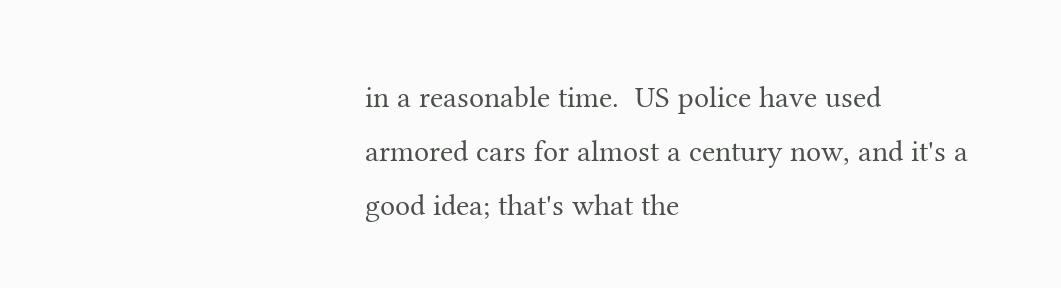in a reasonable time.  US police have used armored cars for almost a century now, and it's a good idea; that's what the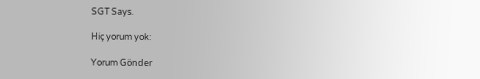SGT Says.

Hiç yorum yok:

Yorum Gönder